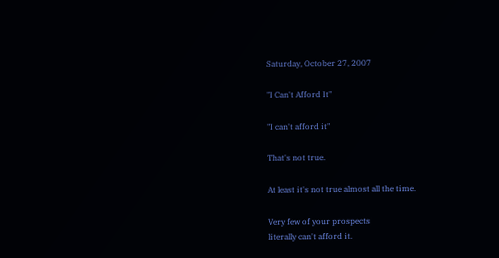Saturday, October 27, 2007

"I Can't Afford It"

"I can't afford it"

That's not true.

At least it's not true almost all the time.

Very few of your prospects
literally can't afford it.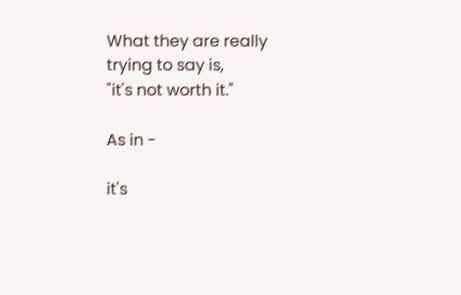What they are really trying to say is,
"it's not worth it."

As in -

it's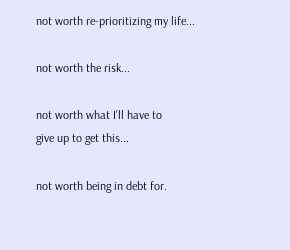not worth re-prioritizing my life...

not worth the risk...

not worth what I'll have to
give up to get this...

not worth being in debt for.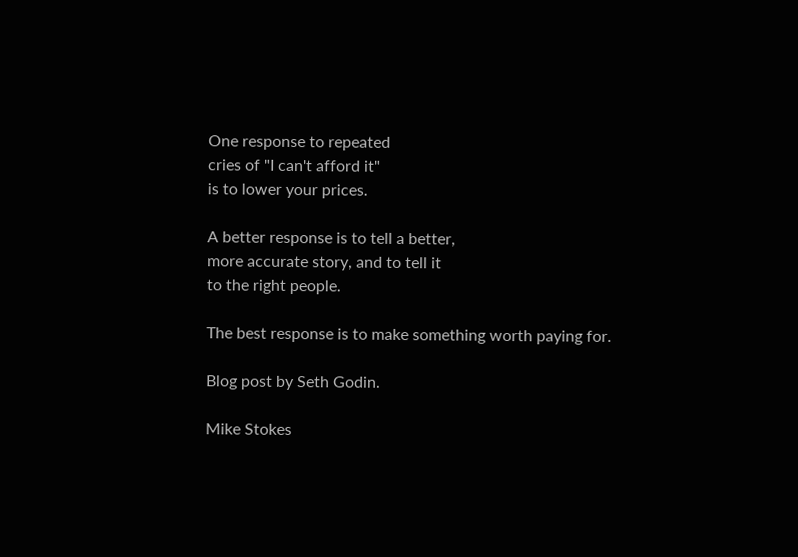One response to repeated
cries of "I can't afford it"
is to lower your prices.

A better response is to tell a better,
more accurate story, and to tell it
to the right people.

The best response is to make something worth paying for.

Blog post by Seth Godin.

Mike Stokes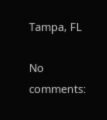Tampa, FL

No comments: